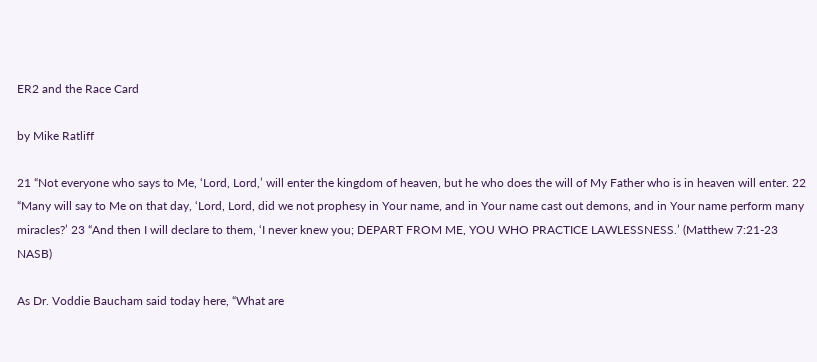ER2 and the Race Card

by Mike Ratliff

21 “Not everyone who says to Me, ‘Lord, Lord,’ will enter the kingdom of heaven, but he who does the will of My Father who is in heaven will enter. 22 “Many will say to Me on that day, ‘Lord, Lord, did we not prophesy in Your name, and in Your name cast out demons, and in Your name perform many miracles?’ 23 “And then I will declare to them, ‘I never knew you; DEPART FROM ME, YOU WHO PRACTICE LAWLESSNESS.’ (Matthew 7:21-23 NASB)

As Dr. Voddie Baucham said today here, “What are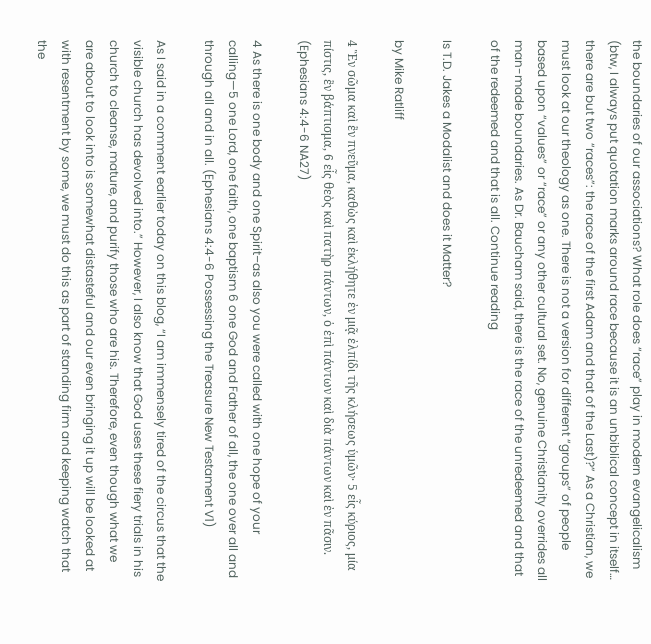the boundaries of our associations? What role does “race” play in modern evangelicalism (btw, I always put quotation marks around race because it is an unbiblical concept in itself… there are but two “races”: the race of the first Adam and that of the Last)?” As a Christian, we must look at our theology as one. There is not a version for different “groups” of people based upon “values” or “race” or any other cultural set. No, genuine Christianity overrides all man-made boundaries. As Dr. Baucham said, there is the race of the unredeemed and that of the redeemed and that is all. Continue reading

Is T.D. Jakes a Modalist and does it Matter?

by Mike Ratliff

4 Ἓν σῶμα καὶ ἓν πνεῦμα, καθὼς καὶ ἐκλήθητε ἐν μιᾷ ἐλπίδι τῆς κλήσεως ὑμῶν· 5 εἷς κύριος, μία πίστις, ἓν βάπτισμα, 6 εἷς θεὸς καὶ πατὴρ πάντων, ὁ ἐπὶ πάντων καὶ διὰ πάντων καὶ ἐν πᾶσιν. (Ephesians 4:4-6 NA27)

4 As there is one body and one Spirit–as also you were called with one hope of your calling—5 one Lord, one faith, one baptism 6 one God and Father of all, the one over all and through all and in all. (Ephesians 4:4-6 Possessing the Treasure New Testament V1)

As I said in a comment earlier today on this blog, “I am immensely tired of the circus that the visible church has devolved into.” However, I also know that God uses these fiery trials in his church to cleanse, mature, and purify those who are his. Therefore, even though what we are about to look into is somewhat distasteful and our even bringing it up will be looked at with resentment by some, we must do this as part of standing firm and keeping watch that the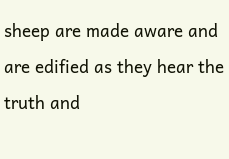sheep are made aware and are edified as they hear the truth and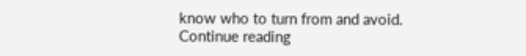know who to turn from and avoid.  Continue reading